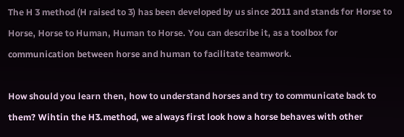The H 3 method (H raised to 3) has been developed by us since 2011 and stands for Horse to Horse, Horse to Human, Human to Horse. You can describe it, as a toolbox for communication between horse and human to facilitate teamwork.

How should you learn then, how to understand horses and try to communicate back to them? Wihtin the H3.method, we always first look how a horse behaves with other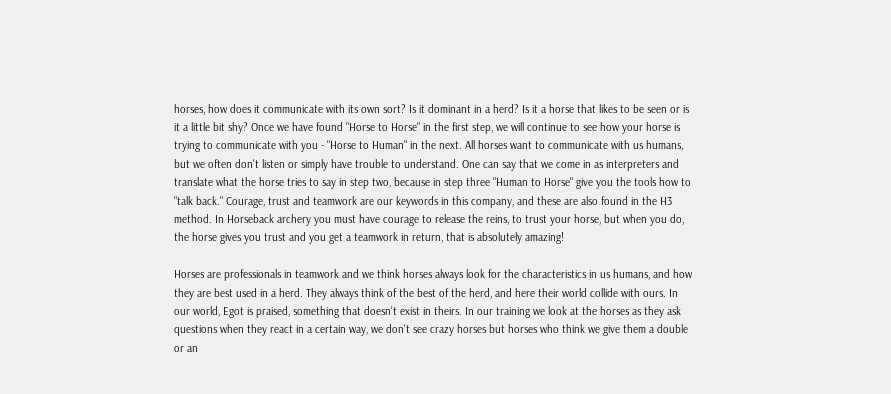horses, how does it communicate with its own sort? Is it dominant in a herd? Is it a horse that likes to be seen or is it a little bit shy? Once we have found "Horse to Horse" in the first step, we will continue to see how your horse is trying to communicate with you - "Horse to Human" in the next. All horses want to communicate with us humans, but we often don't listen or simply have trouble to understand. One can say that we come in as interpreters and translate what the horse tries to say in step two, because in step three "Human to Horse" give you the tools how to "talk back." Courage, trust and teamwork are our keywords in this company, and these are also found in the H3 method. In Horseback archery you must have courage to release the reins, to trust your horse, but when you do, the horse gives you trust and you get a teamwork in return, that is absolutely amazing!

Horses are professionals in teamwork and we think horses always look for the characteristics in us humans, and how they are best used in a herd. They always think of the best of the herd, and here their world collide with ours. In our world, Egot is praised, something that doesn't exist in theirs. In our training we look at the horses as they ask questions when they react in a certain way, we don't see crazy horses but horses who think we give them a double or an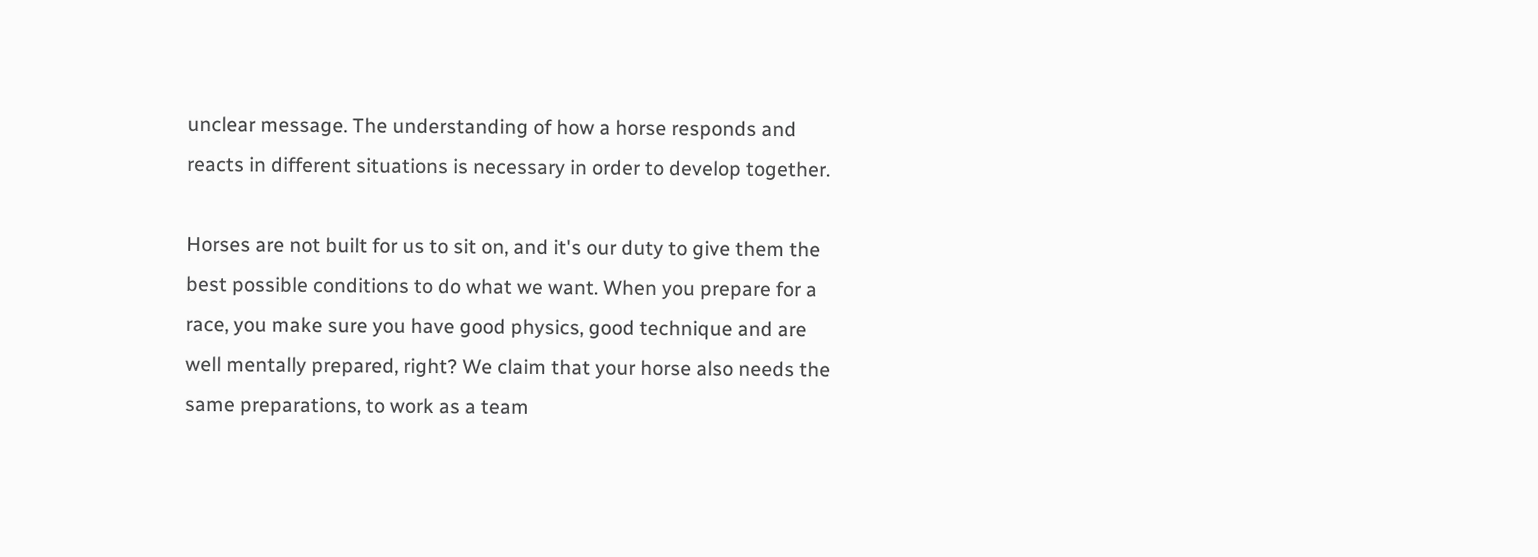unclear message. The understanding of how a horse responds and reacts in different situations is necessary in order to develop together.

Horses are not built for us to sit on, and it's our duty to give them the best possible conditions to do what we want. When you prepare for a race, you make sure you have good physics, good technique and are well mentally prepared, right? We claim that your horse also needs the same preparations, to work as a team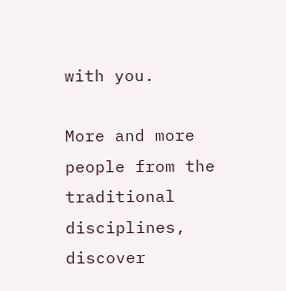with you.

More and more people from the traditional disciplines, discover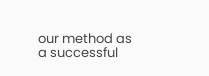our method as a successful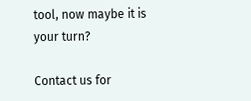tool, now maybe it is your turn?

Contact us for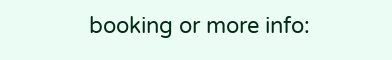booking or more info: